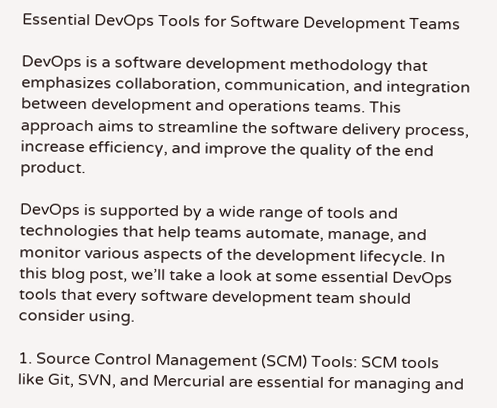Essential DevOps Tools for Software Development Teams

DevOps is a software development methodology that emphasizes collaboration, communication, and integration between development and operations teams. This approach aims to streamline the software delivery process, increase efficiency, and improve the quality of the end product.

DevOps is supported by a wide range of tools and technologies that help teams automate, manage, and monitor various aspects of the development lifecycle. In this blog post, we’ll take a look at some essential DevOps tools that every software development team should consider using.

1. Source Control Management (SCM) Tools: SCM tools like Git, SVN, and Mercurial are essential for managing and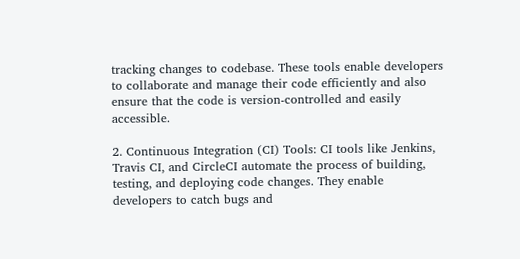tracking changes to codebase. These tools enable developers to collaborate and manage their code efficiently and also ensure that the code is version-controlled and easily accessible.

2. Continuous Integration (CI) Tools: CI tools like Jenkins, Travis CI, and CircleCI automate the process of building, testing, and deploying code changes. They enable developers to catch bugs and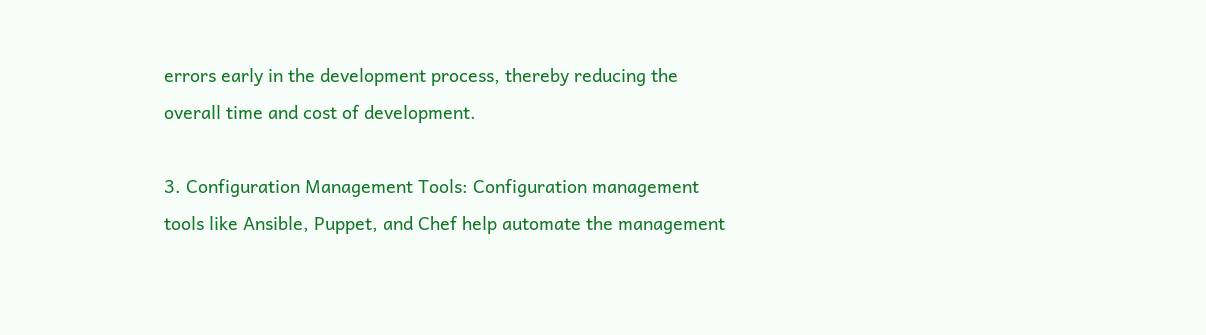errors early in the development process, thereby reducing the overall time and cost of development.

3. Configuration Management Tools: Configuration management tools like Ansible, Puppet, and Chef help automate the management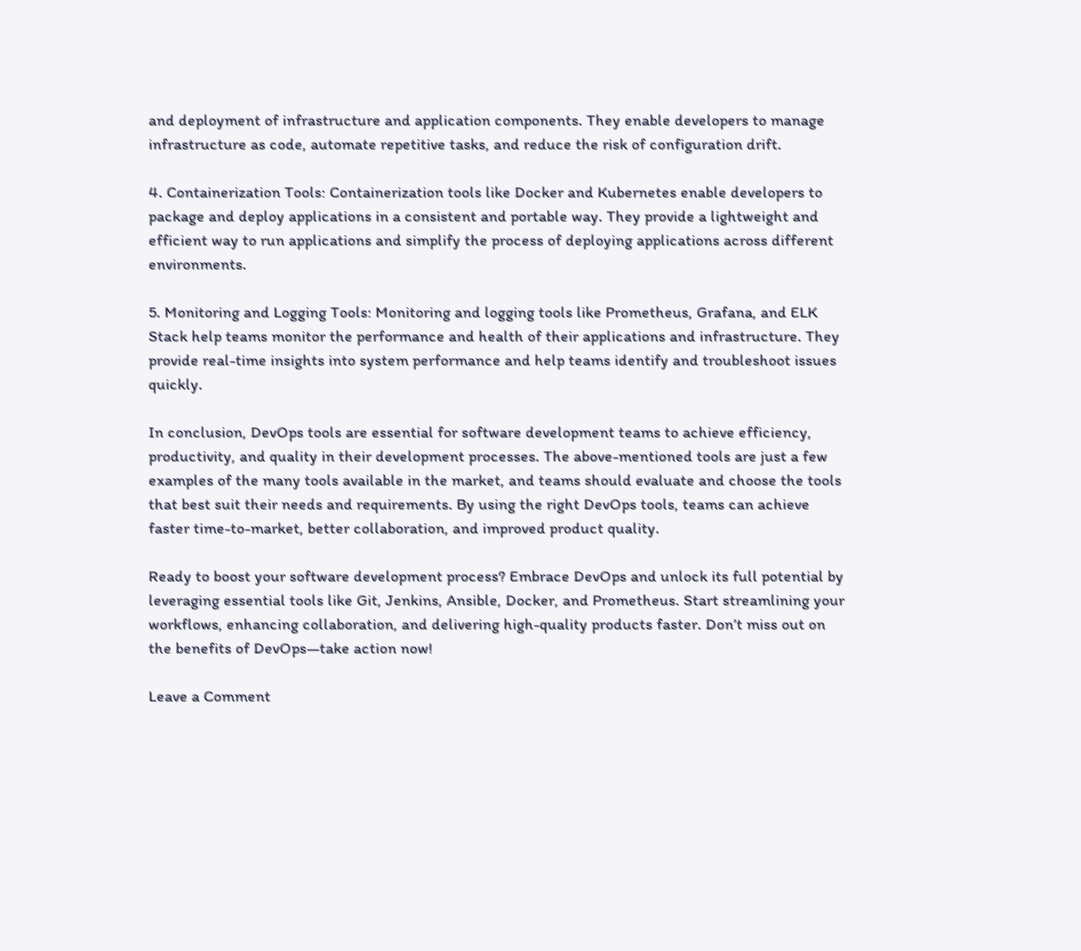and deployment of infrastructure and application components. They enable developers to manage infrastructure as code, automate repetitive tasks, and reduce the risk of configuration drift.

4. Containerization Tools: Containerization tools like Docker and Kubernetes enable developers to package and deploy applications in a consistent and portable way. They provide a lightweight and efficient way to run applications and simplify the process of deploying applications across different environments.

5. Monitoring and Logging Tools: Monitoring and logging tools like Prometheus, Grafana, and ELK Stack help teams monitor the performance and health of their applications and infrastructure. They provide real-time insights into system performance and help teams identify and troubleshoot issues quickly.

In conclusion, DevOps tools are essential for software development teams to achieve efficiency, productivity, and quality in their development processes. The above-mentioned tools are just a few examples of the many tools available in the market, and teams should evaluate and choose the tools that best suit their needs and requirements. By using the right DevOps tools, teams can achieve faster time-to-market, better collaboration, and improved product quality.

Ready to boost your software development process? Embrace DevOps and unlock its full potential by leveraging essential tools like Git, Jenkins, Ansible, Docker, and Prometheus. Start streamlining your workflows, enhancing collaboration, and delivering high-quality products faster. Don’t miss out on the benefits of DevOps—take action now!

Leave a Comment